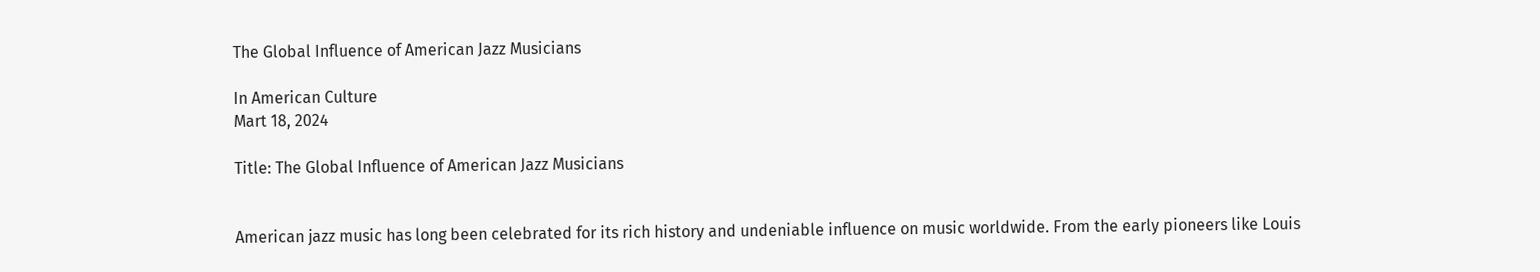The Global Influence of American Jazz Musicians

In American Culture
Mart 18, 2024

Title: The Global Influence of American Jazz Musicians


American jazz music has long been celebrated for its rich history and undeniable influence on music worldwide. From the early pioneers like Louis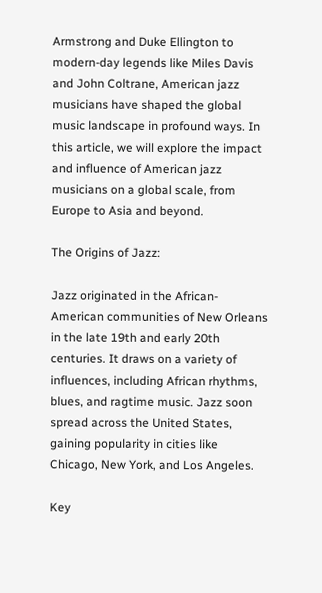Armstrong and Duke Ellington to modern-day legends like Miles Davis and John Coltrane, American jazz musicians have shaped the global music landscape in profound ways. In this article, we will explore the impact and influence of American jazz musicians on a global scale, from Europe to Asia and beyond.

The Origins of Jazz:

Jazz originated in the African-American communities of New Orleans in the late 19th and early 20th centuries. It draws on a variety of influences, including African rhythms, blues, and ragtime music. Jazz soon spread across the United States, gaining popularity in cities like Chicago, New York, and Los Angeles.

Key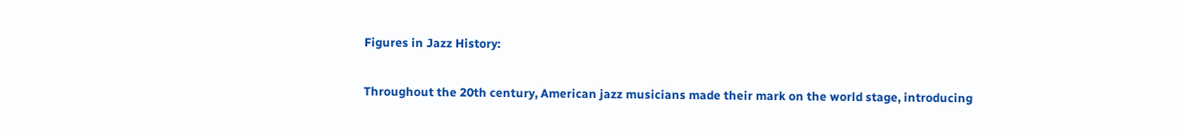Figures in Jazz History:

Throughout the 20th century, American jazz musicians made their mark on the world stage, introducing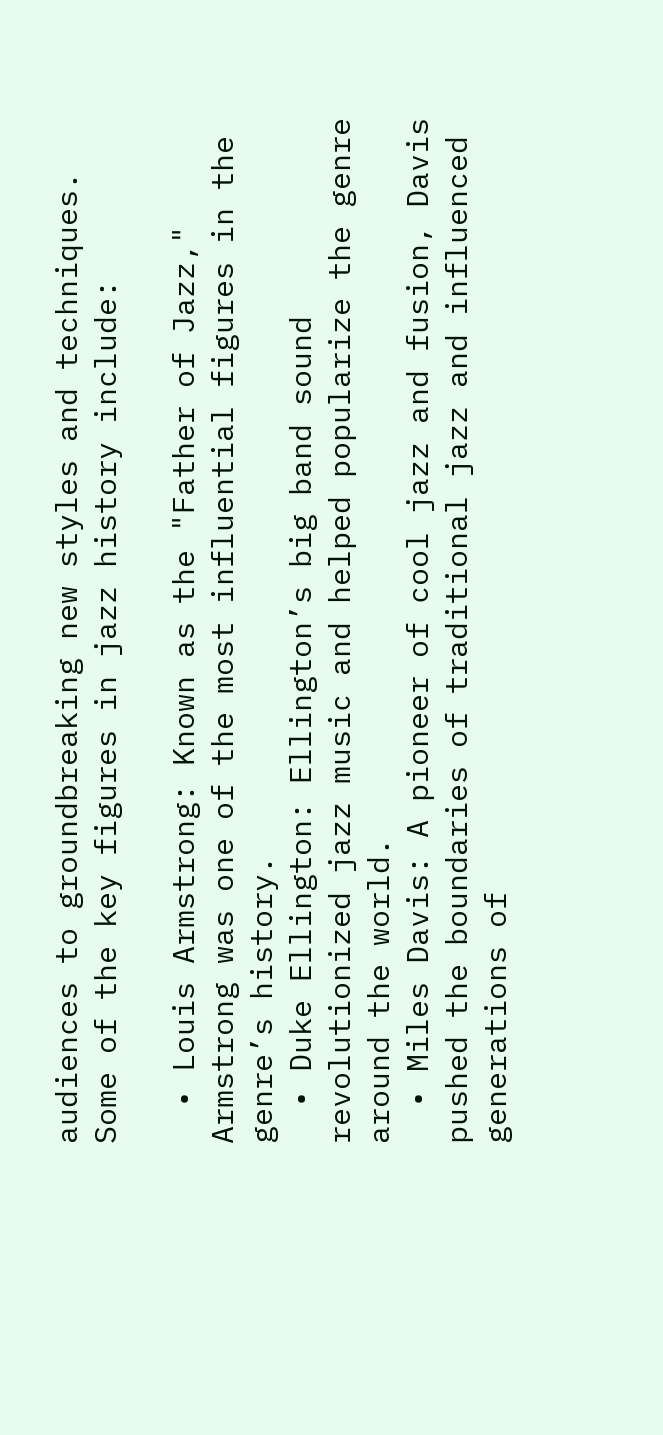audiences to groundbreaking new styles and techniques. Some of the key figures in jazz history include:

  • Louis Armstrong: Known as the "Father of Jazz," Armstrong was one of the most influential figures in the genre’s history.
  • Duke Ellington: Ellington’s big band sound revolutionized jazz music and helped popularize the genre around the world.
  • Miles Davis: A pioneer of cool jazz and fusion, Davis pushed the boundaries of traditional jazz and influenced generations of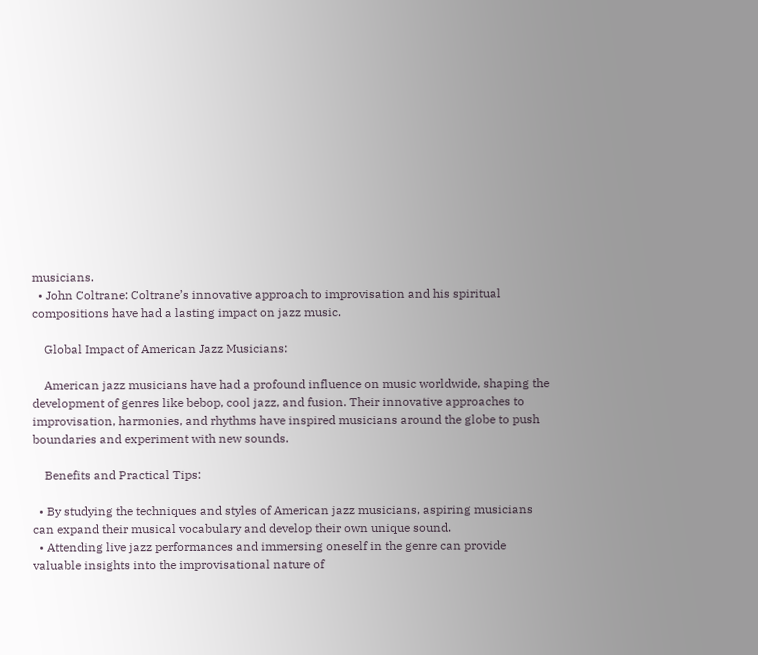musicians.
  • John Coltrane: Coltrane’s innovative approach to improvisation and his spiritual compositions have had a lasting impact on jazz music.

    Global Impact of American Jazz Musicians:

    American jazz musicians have had a profound influence on music worldwide, shaping the development of genres like bebop, cool jazz, and fusion. Their innovative approaches to improvisation, harmonies, and rhythms have inspired musicians around the globe to push boundaries and experiment with new sounds.

    Benefits and Practical Tips:

  • By studying the techniques and styles of American jazz musicians, aspiring musicians can expand their musical vocabulary and develop their own unique sound.
  • Attending live jazz performances and immersing oneself in the genre can provide valuable insights into the improvisational nature of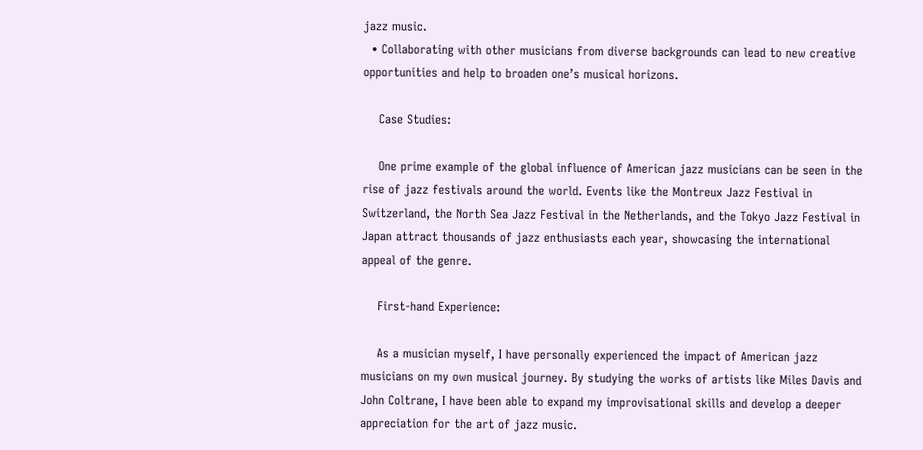jazz music.
  • Collaborating with other musicians from diverse backgrounds can lead to new creative opportunities and help to broaden one’s musical horizons.

    Case Studies:

    One prime example of the global influence of American jazz musicians can be seen in the rise of jazz festivals around the world. Events like the Montreux Jazz Festival in Switzerland, the North Sea Jazz Festival in the Netherlands, and the Tokyo Jazz Festival in Japan attract thousands of jazz enthusiasts each year, showcasing the international appeal of the genre.

    First-hand Experience:

    As a musician myself, I have personally experienced the impact of American jazz musicians on my own musical journey. By studying the works of artists like Miles Davis and John Coltrane, I have been able to expand my improvisational skills and develop a deeper appreciation for the art of jazz music.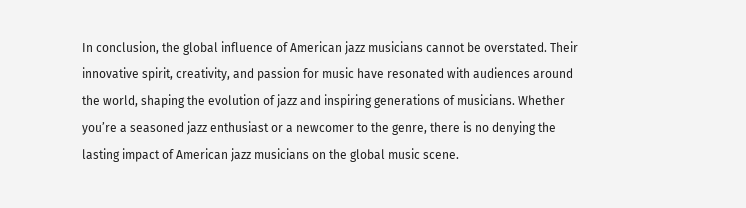In conclusion, the global influence of American jazz musicians cannot be overstated. Their innovative spirit, creativity, and passion for music have resonated with audiences around the world, shaping the evolution of jazz and inspiring generations of musicians. Whether you’re a seasoned jazz enthusiast or a newcomer to the genre, there is no denying the lasting impact of American jazz musicians on the global music scene.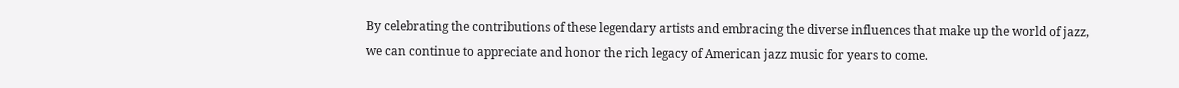By celebrating the contributions of these legendary artists and embracing the diverse influences that make up the world of jazz, we can continue to appreciate and honor the rich legacy of American jazz music for years to come.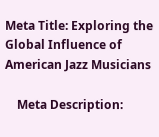Meta Title: Exploring the Global Influence of American Jazz Musicians

    Meta Description: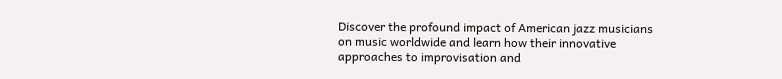Discover the profound impact of American jazz musicians on music worldwide and learn how their innovative approaches to improvisation and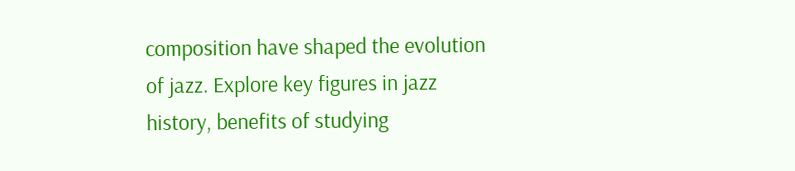composition have shaped the evolution of jazz. Explore key figures in jazz history, benefits of studying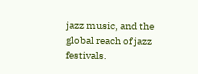jazz music, and the global reach of jazz festivals.